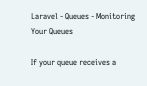Laravel - Queues - Monitoring Your Queues

If your queue receives a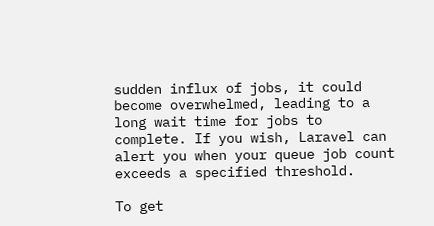sudden influx of jobs, it could become overwhelmed, leading to a long wait time for jobs to complete. If you wish, Laravel can alert you when your queue job count exceeds a specified threshold.

To get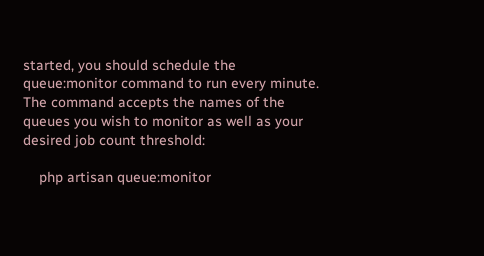started, you should schedule the queue:monitor command to run every minute. The command accepts the names of the queues you wish to monitor as well as your desired job count threshold:

    php artisan queue:monitor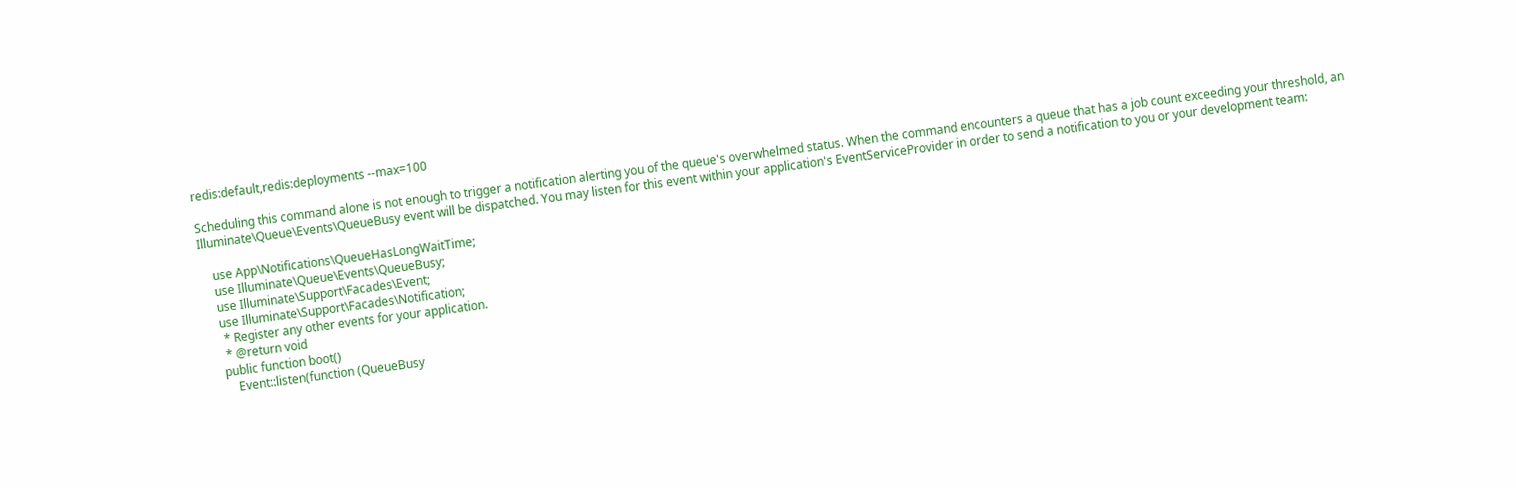redis:default,redis:deployments --max=100

Scheduling this command alone is not enough to trigger a notification alerting you of the queue's overwhelmed status. When the command encounters a queue that has a job count exceeding your threshold, an Illuminate\Queue\Events\QueueBusy event will be dispatched. You may listen for this event within your application's EventServiceProvider in order to send a notification to you or your development team:

    use App\Notifications\QueueHasLongWaitTime;
    use Illuminate\Queue\Events\QueueBusy;
    use Illuminate\Support\Facades\Event;
    use Illuminate\Support\Facades\Notification;
     * Register any other events for your application.
     * @return void
    public function boot()
        Event::listen(function (QueueBusy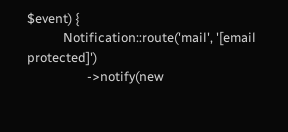$event) {
            Notification::route('mail', '[email protected]')
                    ->notify(new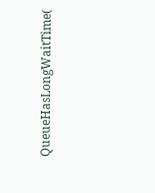QueueHasLongWaitTime(